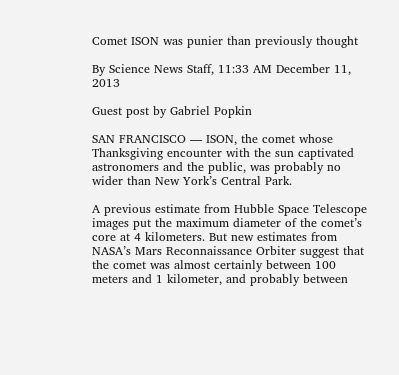Comet ISON was punier than previously thought

By Science News Staff, 11:33 AM December 11, 2013

Guest post by Gabriel Popkin

SAN FRANCISCO — ISON, the comet whose Thanksgiving encounter with the sun captivated astronomers and the public, was probably no wider than New York’s Central Park.

A previous estimate from Hubble Space Telescope images put the maximum diameter of the comet’s core at 4 kilometers. But new estimates from NASA’s Mars Reconnaissance Orbiter suggest that the comet was almost certainly between 100 meters and 1 kilometer, and probably between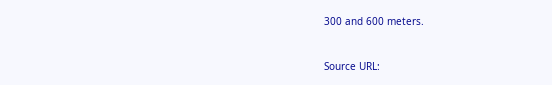300 and 600 meters.


Source URL: